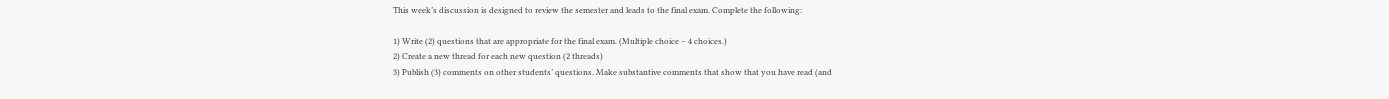This week’s discussion is designed to review the semester and leads to the final exam. Complete the following:

1) Write (2) questions that are appropriate for the final exam. (Multiple choice – 4 choices.)
2) Create a new thread for each new question (2 threads)
3) Publish (3) comments on other students’ questions. Make substantive comments that show that you have read (and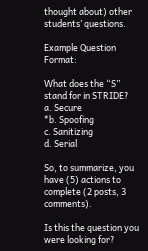thought about) other students’ questions.

Example Question Format:

What does the “S” stand for in STRIDE?
a. Secure
*b. Spoofing
c. Sanitizing
d. Serial

So, to summarize, you have (5) actions to complete (2 posts, 3 comments).

Is this the question you were looking for?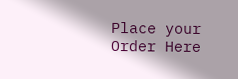Place your Order Here